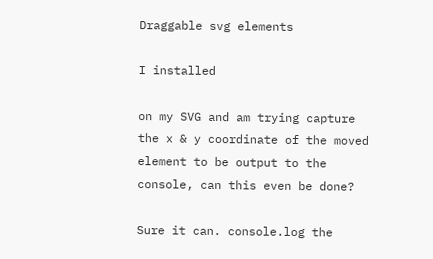Draggable svg elements

I installed

on my SVG and am trying capture the x & y coordinate of the moved element to be output to the console, can this even be done?

Sure it can. console.log the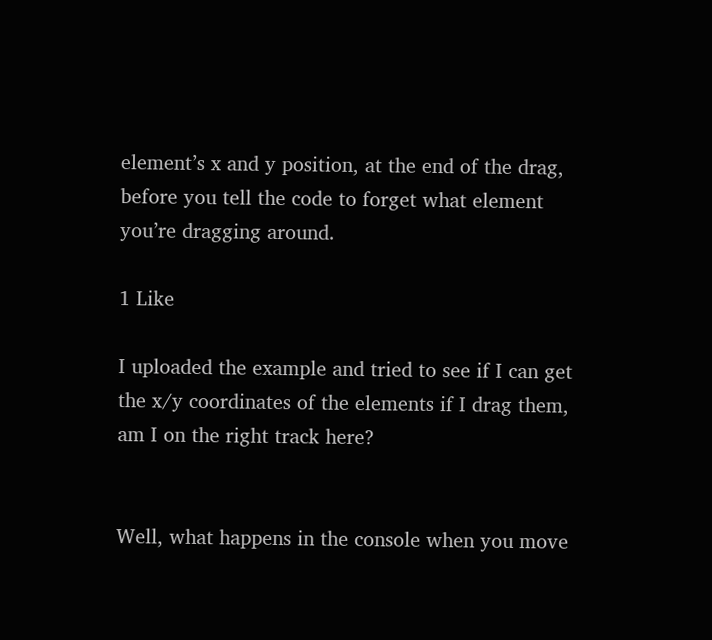element’s x and y position, at the end of the drag, before you tell the code to forget what element you’re dragging around.

1 Like

I uploaded the example and tried to see if I can get the x/y coordinates of the elements if I drag them, am I on the right track here?


Well, what happens in the console when you move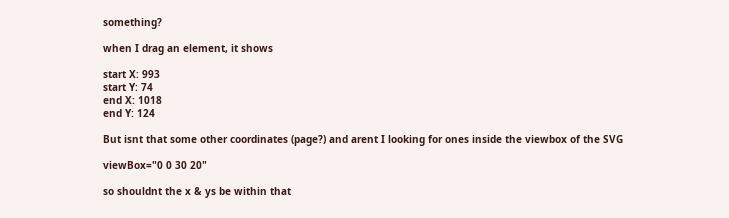something?

when I drag an element, it shows

start X: 993
start Y: 74
end X: 1018
end Y: 124

But isnt that some other coordinates (page?) and arent I looking for ones inside the viewbox of the SVG

viewBox="0 0 30 20"

so shouldnt the x & ys be within that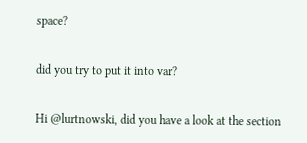space?

did you try to put it into var?

Hi @lurtnowski, did you have a look at the section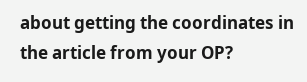about getting the coordinates in the article from your OP?